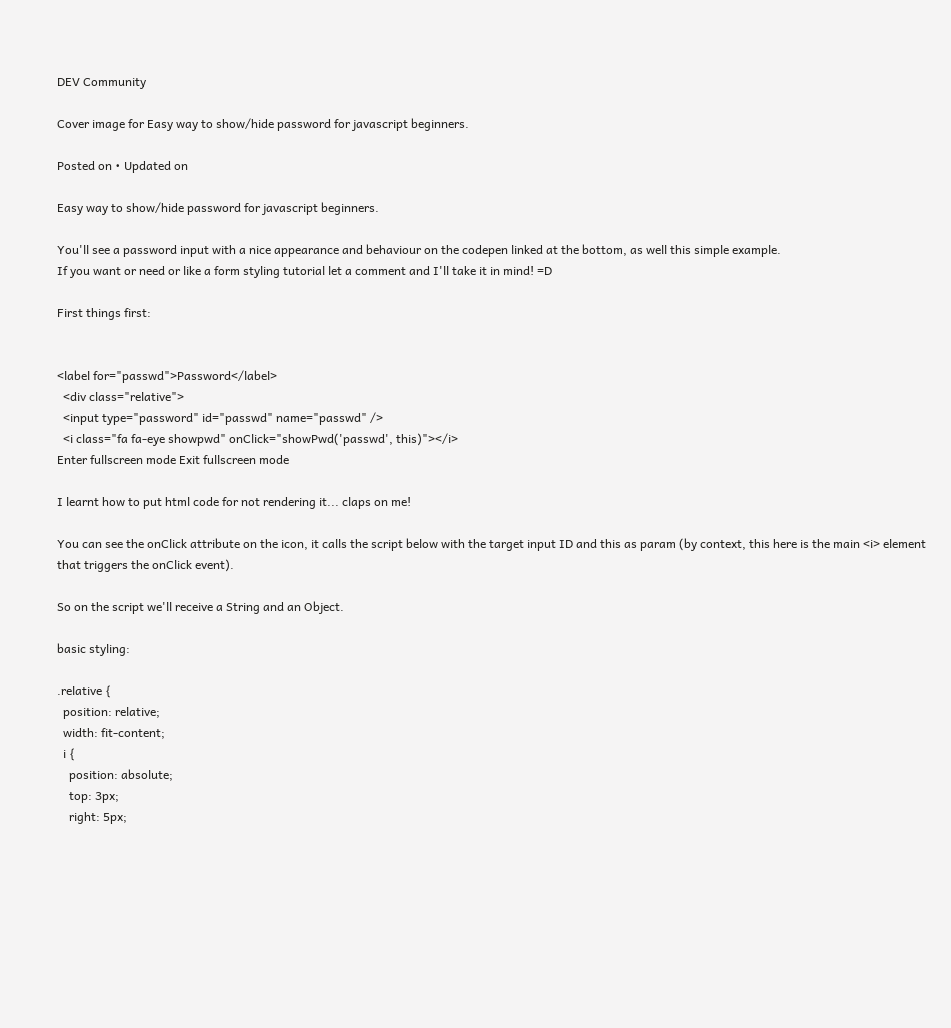DEV Community

Cover image for Easy way to show/hide password for javascript beginners.

Posted on • Updated on

Easy way to show/hide password for javascript beginners.

You'll see a password input with a nice appearance and behaviour on the codepen linked at the bottom, as well this simple example.
If you want or need or like a form styling tutorial let a comment and I'll take it in mind! =D

First things first:


<label for="passwd">Password</label>
  <div class="relative">
  <input type="password" id="passwd" name="passwd" />
  <i class="fa fa-eye showpwd" onClick="showPwd('passwd', this)"></i>
Enter fullscreen mode Exit fullscreen mode

I learnt how to put html code for not rendering it... claps on me!

You can see the onClick attribute on the icon, it calls the script below with the target input ID and this as param (by context, this here is the main <i> element that triggers the onClick event).

So on the script we'll receive a String and an Object.

basic styling:

.relative {
  position: relative;
  width: fit-content;
  i {
    position: absolute;
    top: 3px;
    right: 5px;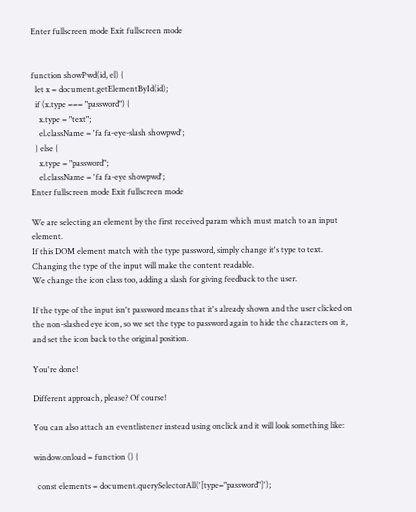Enter fullscreen mode Exit fullscreen mode


function showPwd(id, el) {
  let x = document.getElementById(id);
  if (x.type === "password") {
    x.type = "text";
    el.className = 'fa fa-eye-slash showpwd';
  } else {
    x.type = "password";
    el.className = 'fa fa-eye showpwd';
Enter fullscreen mode Exit fullscreen mode

We are selecting an element by the first received param which must match to an input element.
If this DOM element match with the type password, simply change it's type to text.
Changing the type of the input will make the content readable.
We change the icon class too, adding a slash for giving feedback to the user.

If the type of the input isn't password means that it's already shown and the user clicked on the non-slashed eye icon, so we set the type to password again to hide the characters on it, and set the icon back to the original position.

You're done!

Different approach, please? Of course!

You can also attach an eventlistener instead using onclick and it will look something like:

window.onload = function () {

  const elements = document.querySelectorAll('[type="password"]');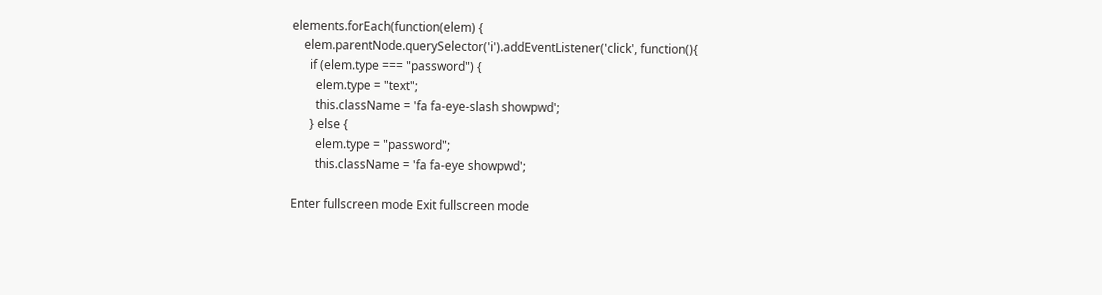elements.forEach(function(elem) {
    elem.parentNode.querySelector('i').addEventListener('click', function(){
      if (elem.type === "password") {
        elem.type = "text";
        this.className = 'fa fa-eye-slash showpwd';
      } else {
        elem.type = "password";
        this.className = 'fa fa-eye showpwd';

Enter fullscreen mode Exit fullscreen mode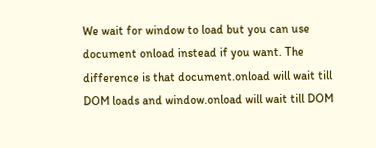We wait for window to load but you can use document onload instead if you want. The difference is that document.onload will wait till DOM loads and window.onload will wait till DOM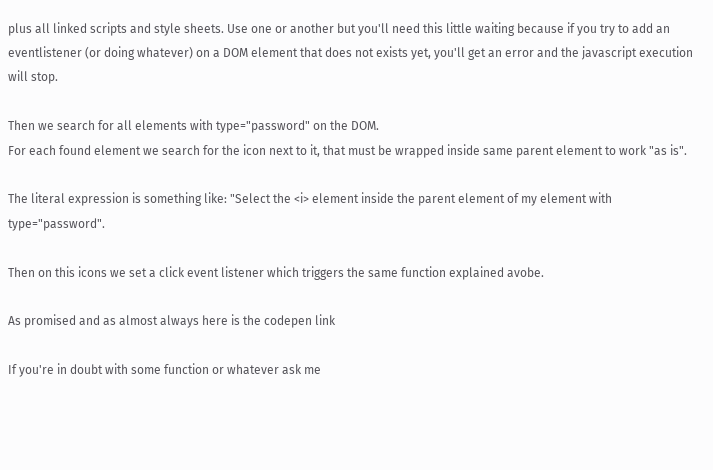plus all linked scripts and style sheets. Use one or another but you'll need this little waiting because if you try to add an eventlistener (or doing whatever) on a DOM element that does not exists yet, you'll get an error and the javascript execution will stop.

Then we search for all elements with type="password" on the DOM.
For each found element we search for the icon next to it, that must be wrapped inside same parent element to work "as is".

The literal expression is something like: "Select the <i> element inside the parent element of my element with type="password".

Then on this icons we set a click event listener which triggers the same function explained avobe.

As promised and as almost always here is the codepen link

If you're in doubt with some function or whatever ask me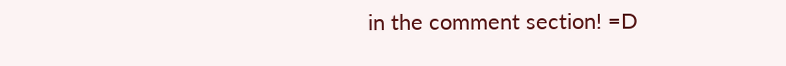in the comment section! =D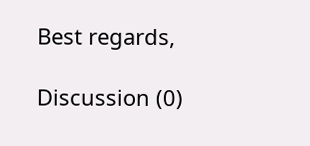Best regards,

Discussion (0)